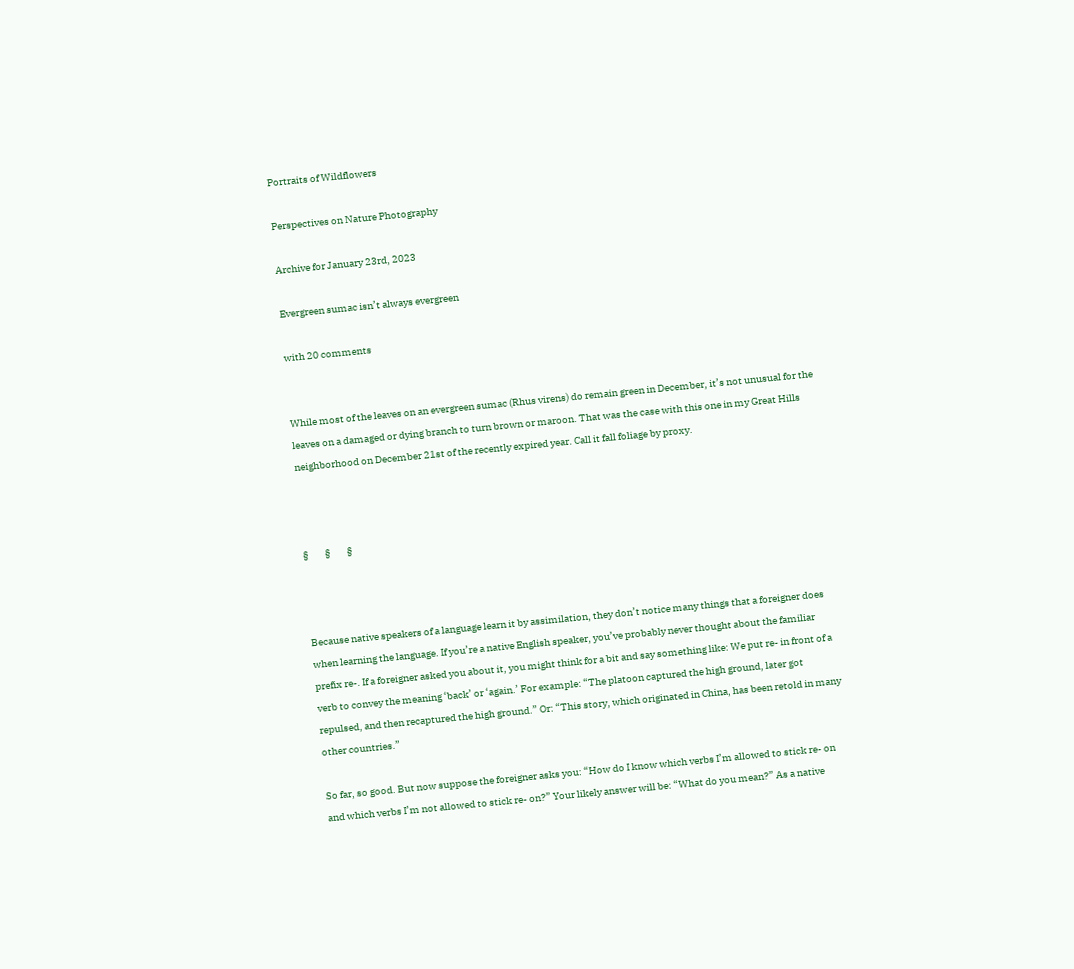Portraits of Wildflowers

Perspectives on Nature Photography

Archive for January 23rd, 2023

Evergreen sumac isn’t always evergreen

with 20 comments


While most of the leaves on an evergreen sumac (Rhus virens) do remain green in December, it’s not unusual for the leaves on a damaged or dying branch to turn brown or maroon. That was the case with this one in my Great Hills neighborhood on December 21st of the recently expired year. Call it fall foliage by proxy.



§        §        §



Because native speakers of a language learn it by assimilation, they don’t notice many things that a foreigner does when learning the language. If you’re a native English speaker, you’ve probably never thought about the familiar prefix re-. If a foreigner asked you about it, you might think for a bit and say something like: We put re- in front of a verb to convey the meaning ‘back’ or ‘again.’ For example: “The platoon captured the high ground, later got repulsed, and then recaptured the high ground.” Or: “This story, which originated in China, has been retold in many other countries.”

So far, so good. But now suppose the foreigner asks you: “How do I know which verbs I’m allowed to stick re- on and which verbs I’m not allowed to stick re- on?” Your likely answer will be: “What do you mean?” As a native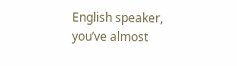English speaker, you’ve almost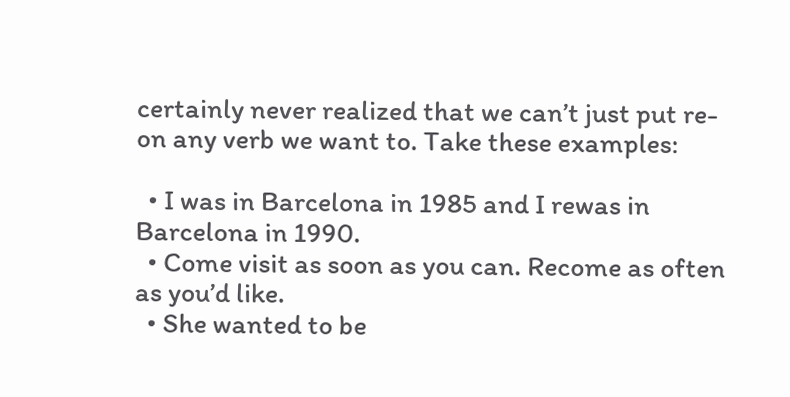certainly never realized that we can’t just put re- on any verb we want to. Take these examples:

  • I was in Barcelona in 1985 and I rewas in Barcelona in 1990.
  • Come visit as soon as you can. Recome as often as you’d like.
  • She wanted to be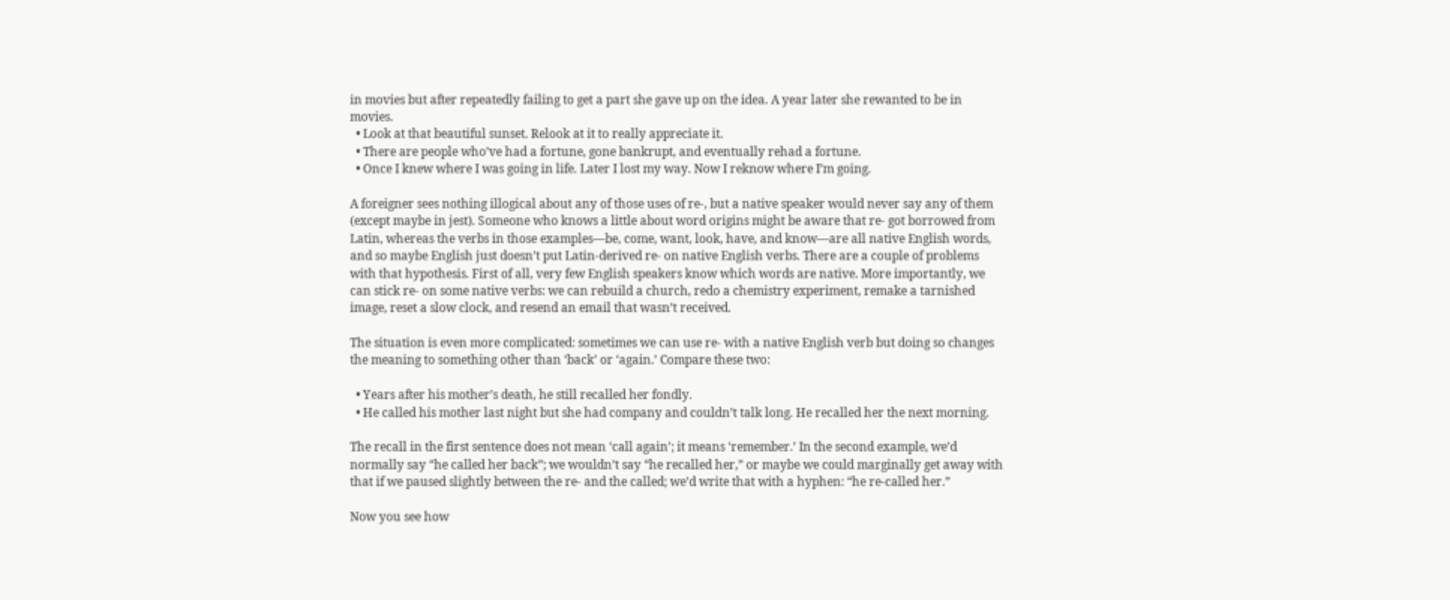in movies but after repeatedly failing to get a part she gave up on the idea. A year later she rewanted to be in movies.
  • Look at that beautiful sunset. Relook at it to really appreciate it.
  • There are people who’ve had a fortune, gone bankrupt, and eventually rehad a fortune.
  • Once I knew where I was going in life. Later I lost my way. Now I reknow where I’m going.

A foreigner sees nothing illogical about any of those uses of re-, but a native speaker would never say any of them (except maybe in jest). Someone who knows a little about word origins might be aware that re- got borrowed from Latin, whereas the verbs in those examples—be, come, want, look, have, and know—are all native English words, and so maybe English just doesn’t put Latin-derived re- on native English verbs. There are a couple of problems with that hypothesis. First of all, very few English speakers know which words are native. More importantly, we can stick re- on some native verbs: we can rebuild a church, redo a chemistry experiment, remake a tarnished image, reset a slow clock, and resend an email that wasn’t received.

The situation is even more complicated: sometimes we can use re- with a native English verb but doing so changes the meaning to something other than ‘back’ or ‘again.’ Compare these two:

  • Years after his mother’s death, he still recalled her fondly.
  • He called his mother last night but she had company and couldn’t talk long. He recalled her the next morning.

The recall in the first sentence does not mean ‘call again’; it means ‘remember.’ In the second example, we’d normally say “he called her back”; we wouldn’t say “he recalled her,” or maybe we could marginally get away with that if we paused slightly between the re- and the called; we’d write that with a hyphen: “he re-called her.”

Now you see how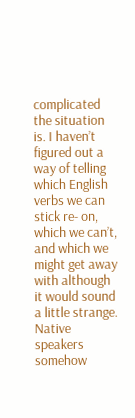complicated the situation is. I haven’t figured out a way of telling which English verbs we can stick re- on, which we can’t, and which we might get away with although it would sound a little strange. Native speakers somehow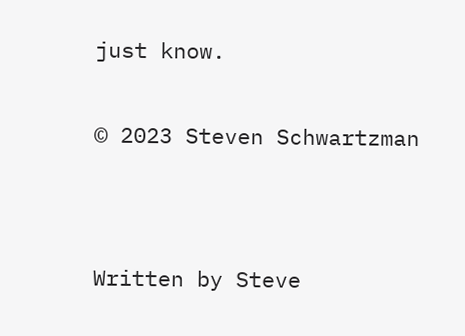just know.


© 2023 Steven Schwartzman




Written by Steve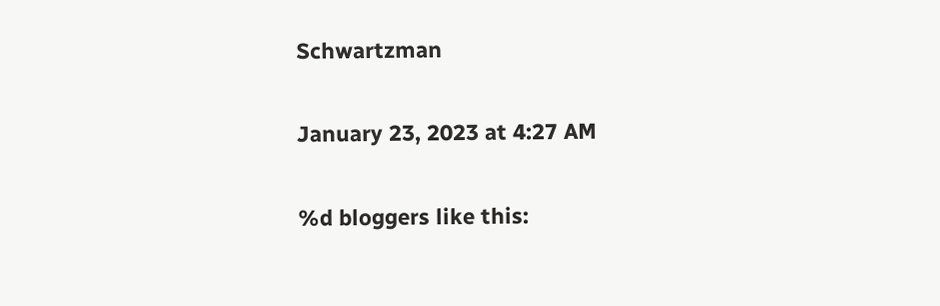Schwartzman

January 23, 2023 at 4:27 AM

%d bloggers like this: